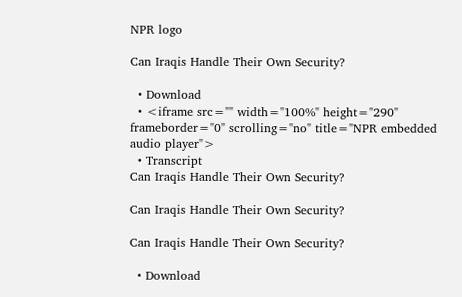NPR logo

Can Iraqis Handle Their Own Security?

  • Download
  • <iframe src="" width="100%" height="290" frameborder="0" scrolling="no" title="NPR embedded audio player">
  • Transcript
Can Iraqis Handle Their Own Security?

Can Iraqis Handle Their Own Security?

Can Iraqis Handle Their Own Security?

  • Download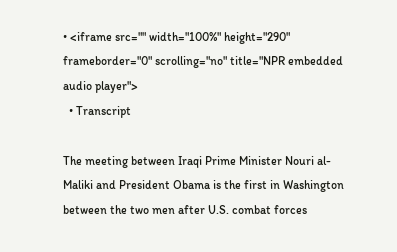• <iframe src="" width="100%" height="290" frameborder="0" scrolling="no" title="NPR embedded audio player">
  • Transcript

The meeting between Iraqi Prime Minister Nouri al-Maliki and President Obama is the first in Washington between the two men after U.S. combat forces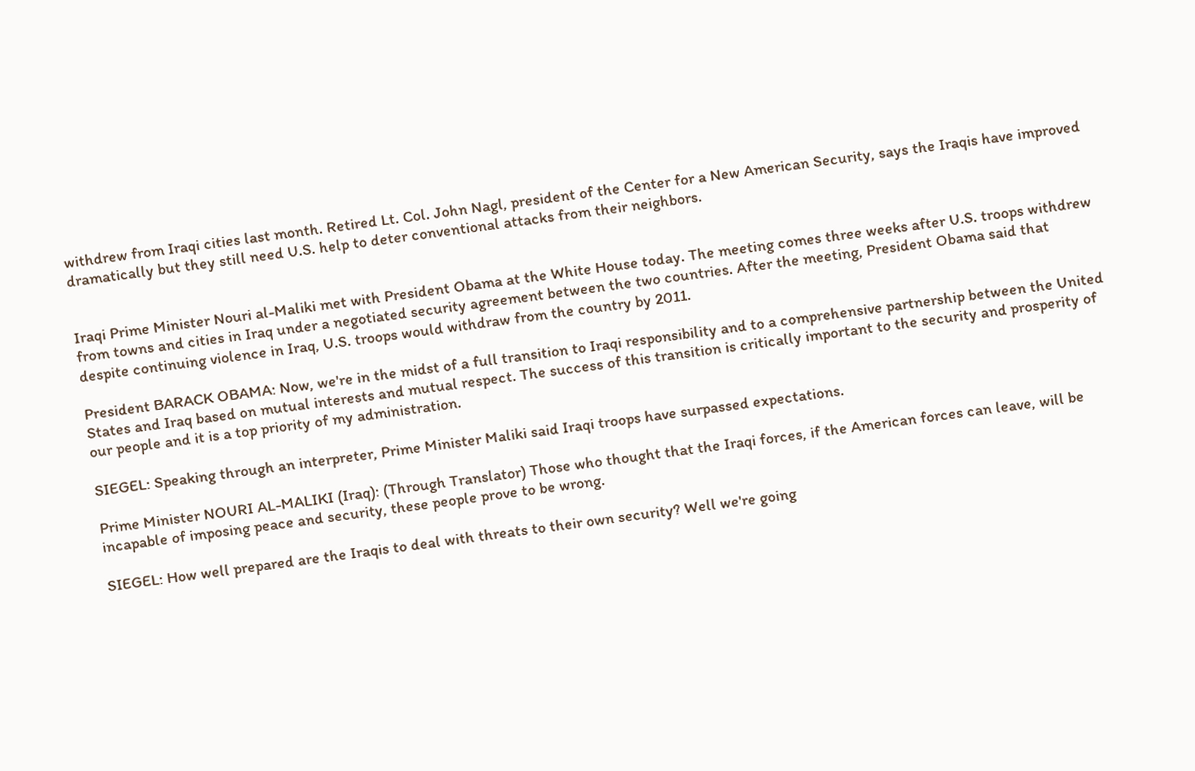withdrew from Iraqi cities last month. Retired Lt. Col. John Nagl, president of the Center for a New American Security, says the Iraqis have improved dramatically but they still need U.S. help to deter conventional attacks from their neighbors.


Iraqi Prime Minister Nouri al-Maliki met with President Obama at the White House today. The meeting comes three weeks after U.S. troops withdrew from towns and cities in Iraq under a negotiated security agreement between the two countries. After the meeting, President Obama said that despite continuing violence in Iraq, U.S. troops would withdraw from the country by 2011.

President BARACK OBAMA: Now, we're in the midst of a full transition to Iraqi responsibility and to a comprehensive partnership between the United States and Iraq based on mutual interests and mutual respect. The success of this transition is critically important to the security and prosperity of our people and it is a top priority of my administration.

SIEGEL: Speaking through an interpreter, Prime Minister Maliki said Iraqi troops have surpassed expectations.

Prime Minister NOURI AL-MALIKI (Iraq): (Through Translator) Those who thought that the Iraqi forces, if the American forces can leave, will be incapable of imposing peace and security, these people prove to be wrong.

SIEGEL: How well prepared are the Iraqis to deal with threats to their own security? Well we're going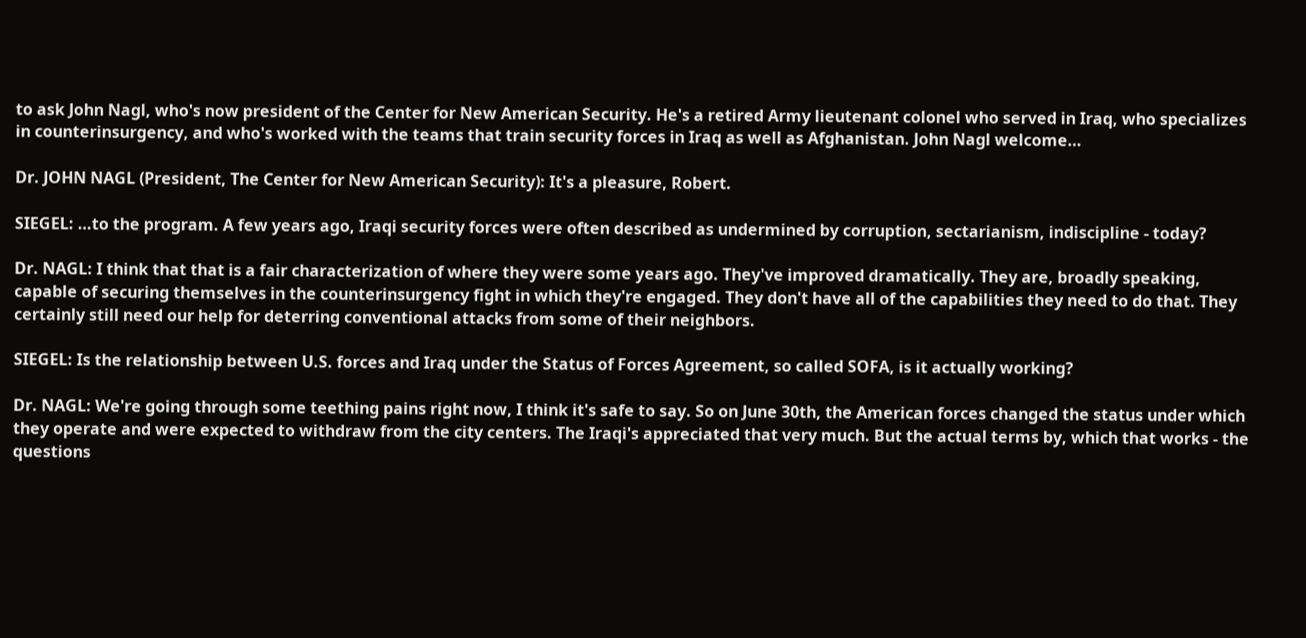to ask John Nagl, who's now president of the Center for New American Security. He's a retired Army lieutenant colonel who served in Iraq, who specializes in counterinsurgency, and who's worked with the teams that train security forces in Iraq as well as Afghanistan. John Nagl welcome…

Dr. JOHN NAGL (President, The Center for New American Security): It's a pleasure, Robert.

SIEGEL: …to the program. A few years ago, Iraqi security forces were often described as undermined by corruption, sectarianism, indiscipline - today?

Dr. NAGL: I think that that is a fair characterization of where they were some years ago. They've improved dramatically. They are, broadly speaking, capable of securing themselves in the counterinsurgency fight in which they're engaged. They don't have all of the capabilities they need to do that. They certainly still need our help for deterring conventional attacks from some of their neighbors.

SIEGEL: Is the relationship between U.S. forces and Iraq under the Status of Forces Agreement, so called SOFA, is it actually working?

Dr. NAGL: We're going through some teething pains right now, I think it's safe to say. So on June 30th, the American forces changed the status under which they operate and were expected to withdraw from the city centers. The Iraqi's appreciated that very much. But the actual terms by, which that works - the questions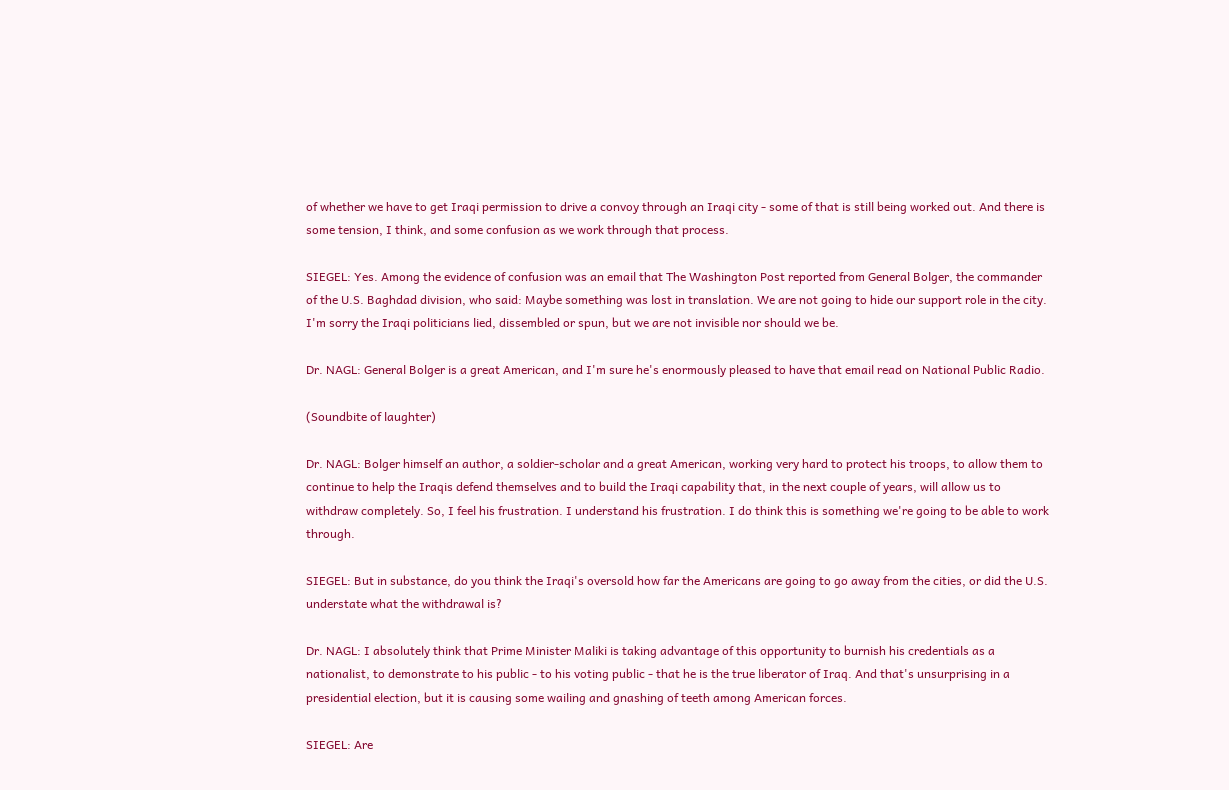of whether we have to get Iraqi permission to drive a convoy through an Iraqi city - some of that is still being worked out. And there is some tension, I think, and some confusion as we work through that process.

SIEGEL: Yes. Among the evidence of confusion was an email that The Washington Post reported from General Bolger, the commander of the U.S. Baghdad division, who said: Maybe something was lost in translation. We are not going to hide our support role in the city. I'm sorry the Iraqi politicians lied, dissembled or spun, but we are not invisible nor should we be.

Dr. NAGL: General Bolger is a great American, and I'm sure he's enormously pleased to have that email read on National Public Radio.

(Soundbite of laughter)

Dr. NAGL: Bolger himself an author, a soldier-scholar and a great American, working very hard to protect his troops, to allow them to continue to help the Iraqis defend themselves and to build the Iraqi capability that, in the next couple of years, will allow us to withdraw completely. So, I feel his frustration. I understand his frustration. I do think this is something we're going to be able to work through.

SIEGEL: But in substance, do you think the Iraqi's oversold how far the Americans are going to go away from the cities, or did the U.S. understate what the withdrawal is?

Dr. NAGL: I absolutely think that Prime Minister Maliki is taking advantage of this opportunity to burnish his credentials as a nationalist, to demonstrate to his public - to his voting public - that he is the true liberator of Iraq. And that's unsurprising in a presidential election, but it is causing some wailing and gnashing of teeth among American forces.

SIEGEL: Are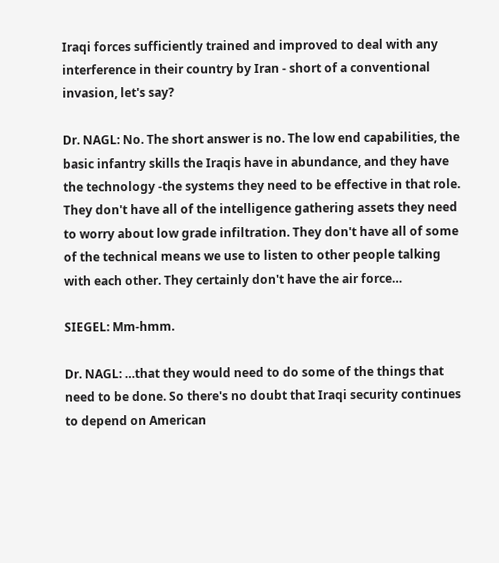Iraqi forces sufficiently trained and improved to deal with any interference in their country by Iran - short of a conventional invasion, let's say?

Dr. NAGL: No. The short answer is no. The low end capabilities, the basic infantry skills the Iraqis have in abundance, and they have the technology -the systems they need to be effective in that role. They don't have all of the intelligence gathering assets they need to worry about low grade infiltration. They don't have all of some of the technical means we use to listen to other people talking with each other. They certainly don't have the air force…

SIEGEL: Mm-hmm.

Dr. NAGL: …that they would need to do some of the things that need to be done. So there's no doubt that Iraqi security continues to depend on American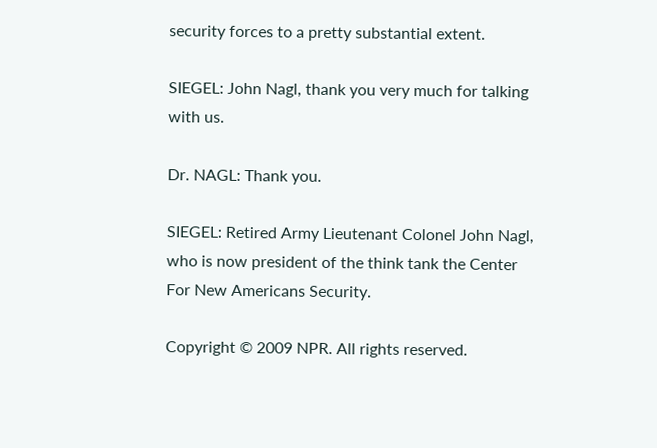security forces to a pretty substantial extent.

SIEGEL: John Nagl, thank you very much for talking with us.

Dr. NAGL: Thank you.

SIEGEL: Retired Army Lieutenant Colonel John Nagl, who is now president of the think tank the Center For New Americans Security.

Copyright © 2009 NPR. All rights reserved.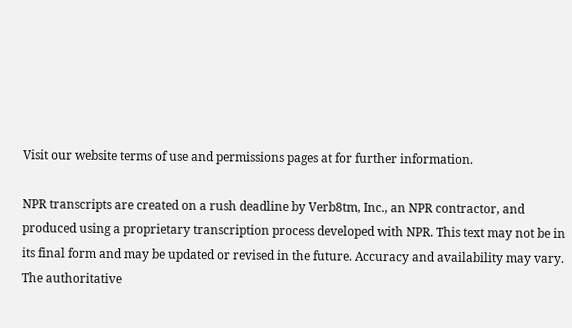Visit our website terms of use and permissions pages at for further information.

NPR transcripts are created on a rush deadline by Verb8tm, Inc., an NPR contractor, and produced using a proprietary transcription process developed with NPR. This text may not be in its final form and may be updated or revised in the future. Accuracy and availability may vary. The authoritative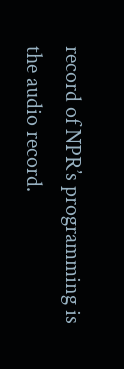record of NPR’s programming is the audio record.